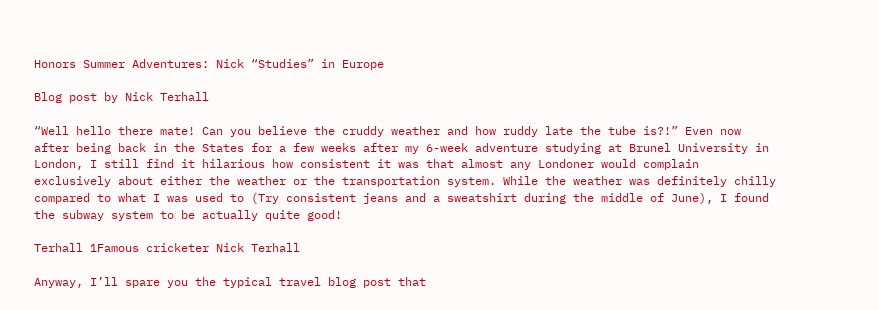Honors Summer Adventures: Nick “Studies” in Europe

Blog post by Nick Terhall

“Well hello there mate! Can you believe the cruddy weather and how ruddy late the tube is?!” Even now after being back in the States for a few weeks after my 6-week adventure studying at Brunel University in London, I still find it hilarious how consistent it was that almost any Londoner would complain exclusively about either the weather or the transportation system. While the weather was definitely chilly compared to what I was used to (Try consistent jeans and a sweatshirt during the middle of June), I found the subway system to be actually quite good!

Terhall 1Famous cricketer Nick Terhall

Anyway, I’ll spare you the typical travel blog post that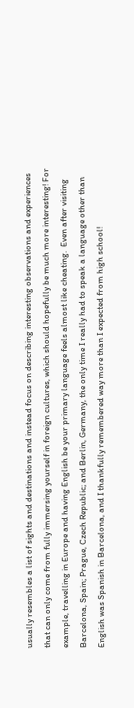usually resembles a list of sights and destinations and instead focus on describing interesting observations and experiences that can only come from fully immersing yourself in foreign cultures, which should hopefully be much more interesting! For example, travelling in Europe and having English be your primary language feels almost like cheating.  Even after visiting Barcelona, Spain; Prague, Czech Republic; and Berlin, Germany, the only time I really had to speak a language other than English was Spanish in Barcelona, and I thankfully remembered way more than I expected from high school!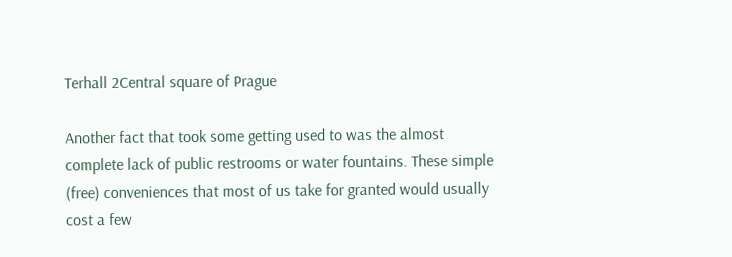Terhall 2Central square of Prague

Another fact that took some getting used to was the almost complete lack of public restrooms or water fountains. These simple (free) conveniences that most of us take for granted would usually cost a few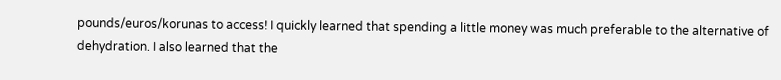pounds/euros/korunas to access! I quickly learned that spending a little money was much preferable to the alternative of dehydration. I also learned that the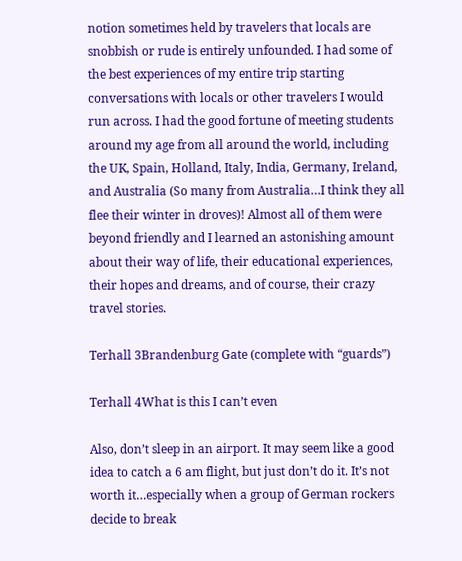notion sometimes held by travelers that locals are snobbish or rude is entirely unfounded. I had some of the best experiences of my entire trip starting conversations with locals or other travelers I would run across. I had the good fortune of meeting students around my age from all around the world, including the UK, Spain, Holland, Italy, India, Germany, Ireland, and Australia (So many from Australia…I think they all flee their winter in droves)! Almost all of them were beyond friendly and I learned an astonishing amount about their way of life, their educational experiences, their hopes and dreams, and of course, their crazy travel stories.

Terhall 3Brandenburg Gate (complete with “guards”)

Terhall 4What is this I can’t even

Also, don’t sleep in an airport. It may seem like a good idea to catch a 6 am flight, but just don’t do it. It’s not worth it…especially when a group of German rockers decide to break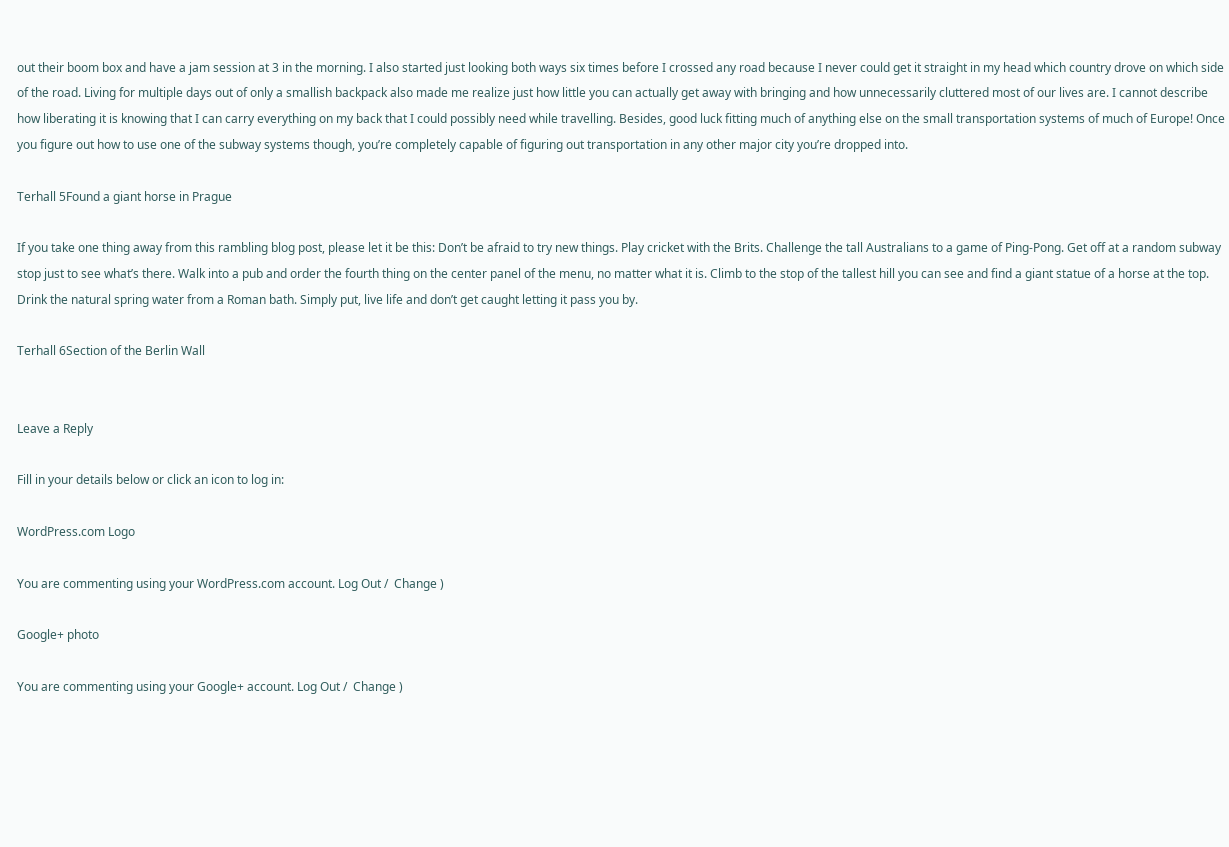out their boom box and have a jam session at 3 in the morning. I also started just looking both ways six times before I crossed any road because I never could get it straight in my head which country drove on which side of the road. Living for multiple days out of only a smallish backpack also made me realize just how little you can actually get away with bringing and how unnecessarily cluttered most of our lives are. I cannot describe how liberating it is knowing that I can carry everything on my back that I could possibly need while travelling. Besides, good luck fitting much of anything else on the small transportation systems of much of Europe! Once you figure out how to use one of the subway systems though, you’re completely capable of figuring out transportation in any other major city you’re dropped into.

Terhall 5Found a giant horse in Prague

If you take one thing away from this rambling blog post, please let it be this: Don’t be afraid to try new things. Play cricket with the Brits. Challenge the tall Australians to a game of Ping-Pong. Get off at a random subway stop just to see what’s there. Walk into a pub and order the fourth thing on the center panel of the menu, no matter what it is. Climb to the stop of the tallest hill you can see and find a giant statue of a horse at the top. Drink the natural spring water from a Roman bath. Simply put, live life and don’t get caught letting it pass you by.

Terhall 6Section of the Berlin Wall


Leave a Reply

Fill in your details below or click an icon to log in:

WordPress.com Logo

You are commenting using your WordPress.com account. Log Out /  Change )

Google+ photo

You are commenting using your Google+ account. Log Out /  Change )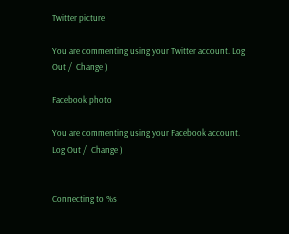Twitter picture

You are commenting using your Twitter account. Log Out /  Change )

Facebook photo

You are commenting using your Facebook account. Log Out /  Change )


Connecting to %s